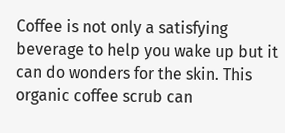Coffee is not only a satisfying beverage to help you wake up but it can do wonders for the skin. This organic coffee scrub can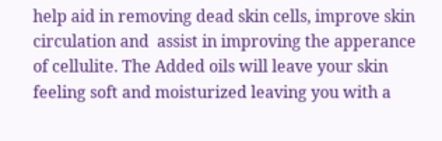help aid in removing dead skin cells, improve skin circulation and  assist in improving the apperance of cellulite. The Added oils will leave your skin feeling soft and moisturized leaving you with a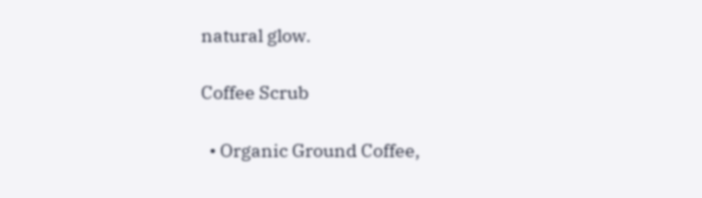natural glow.

Coffee Scrub

  • Organic Ground Coffee,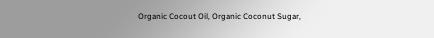Organic Cocout Oil, Organic Coconut Sugar,